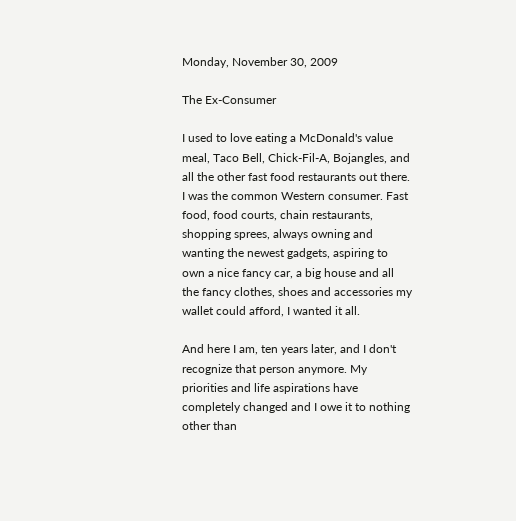Monday, November 30, 2009

The Ex-Consumer

I used to love eating a McDonald's value meal, Taco Bell, Chick-Fil-A, Bojangles, and all the other fast food restaurants out there. I was the common Western consumer. Fast food, food courts, chain restaurants, shopping sprees, always owning and wanting the newest gadgets, aspiring to own a nice fancy car, a big house and all the fancy clothes, shoes and accessories my wallet could afford, I wanted it all.

And here I am, ten years later, and I don't recognize that person anymore. My priorities and life aspirations have completely changed and I owe it to nothing other than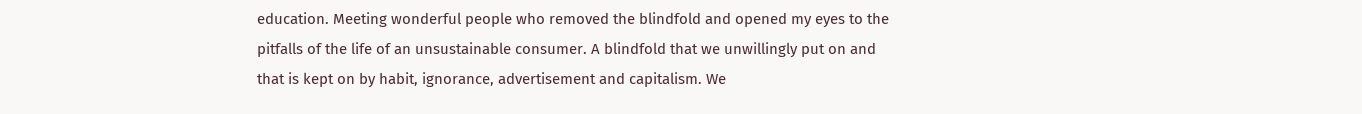education. Meeting wonderful people who removed the blindfold and opened my eyes to the pitfalls of the life of an unsustainable consumer. A blindfold that we unwillingly put on and that is kept on by habit, ignorance, advertisement and capitalism. We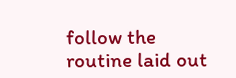follow the routine laid out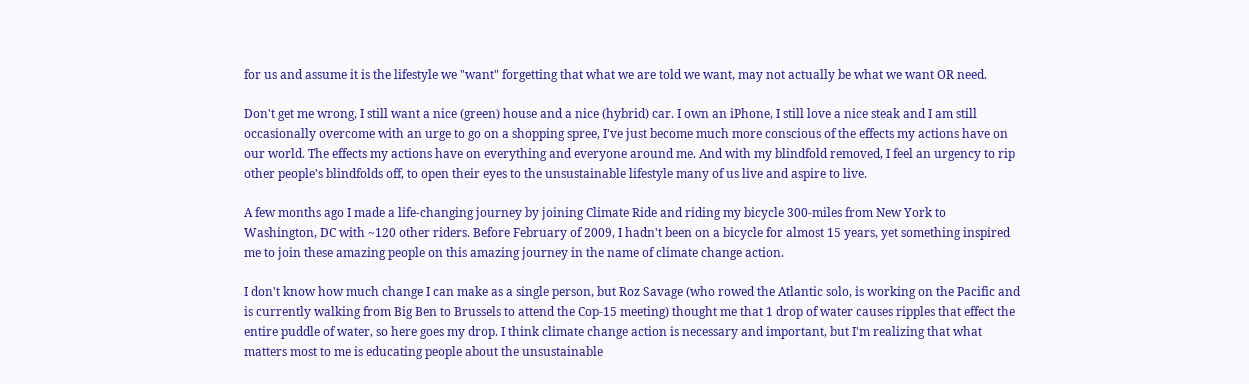for us and assume it is the lifestyle we "want" forgetting that what we are told we want, may not actually be what we want OR need.

Don't get me wrong, I still want a nice (green) house and a nice (hybrid) car. I own an iPhone, I still love a nice steak and I am still occasionally overcome with an urge to go on a shopping spree, I've just become much more conscious of the effects my actions have on our world. The effects my actions have on everything and everyone around me. And with my blindfold removed, I feel an urgency to rip other people's blindfolds off, to open their eyes to the unsustainable lifestyle many of us live and aspire to live.

A few months ago I made a life-changing journey by joining Climate Ride and riding my bicycle 300-miles from New York to Washington, DC with ~120 other riders. Before February of 2009, I hadn't been on a bicycle for almost 15 years, yet something inspired me to join these amazing people on this amazing journey in the name of climate change action.

I don't know how much change I can make as a single person, but Roz Savage (who rowed the Atlantic solo, is working on the Pacific and is currently walking from Big Ben to Brussels to attend the Cop-15 meeting) thought me that 1 drop of water causes ripples that effect the entire puddle of water, so here goes my drop. I think climate change action is necessary and important, but I'm realizing that what matters most to me is educating people about the unsustainable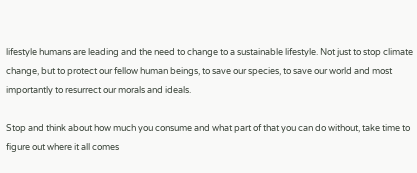lifestyle humans are leading and the need to change to a sustainable lifestyle. Not just to stop climate change, but to protect our fellow human beings, to save our species, to save our world and most importantly to resurrect our morals and ideals.

Stop and think about how much you consume and what part of that you can do without, take time to figure out where it all comes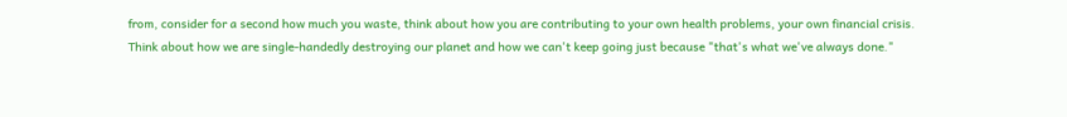from, consider for a second how much you waste, think about how you are contributing to your own health problems, your own financial crisis.
Think about how we are single-handedly destroying our planet and how we can't keep going just because "that's what we've always done."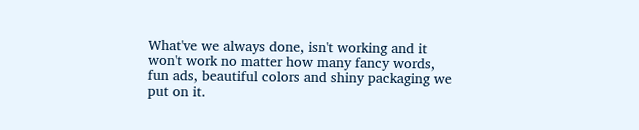What've we always done, isn't working and it won't work no matter how many fancy words, fun ads, beautiful colors and shiny packaging we put on it.